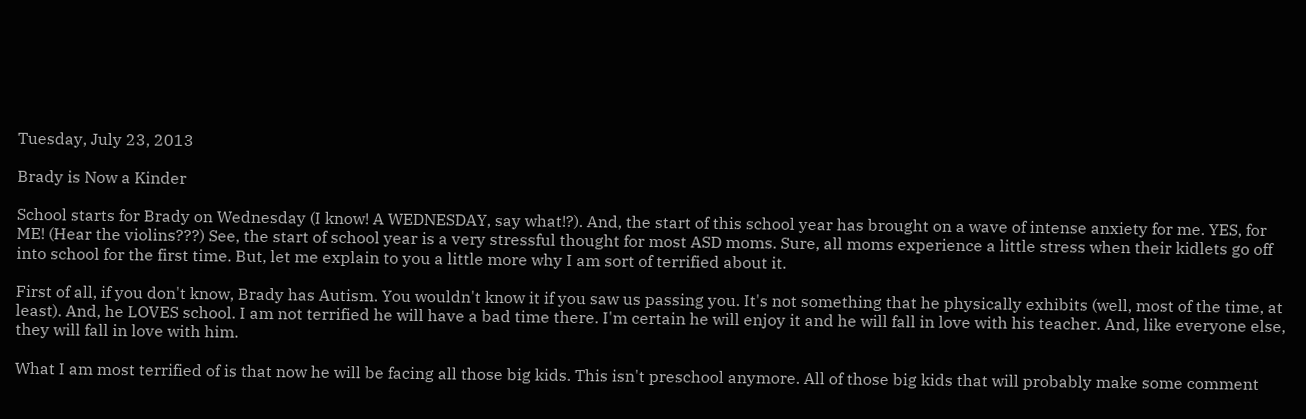Tuesday, July 23, 2013

Brady is Now a Kinder

School starts for Brady on Wednesday (I know! A WEDNESDAY, say what!?). And, the start of this school year has brought on a wave of intense anxiety for me. YES, for ME! (Hear the violins???) See, the start of school year is a very stressful thought for most ASD moms. Sure, all moms experience a little stress when their kidlets go off into school for the first time. But, let me explain to you a little more why I am sort of terrified about it.

First of all, if you don't know, Brady has Autism. You wouldn't know it if you saw us passing you. It's not something that he physically exhibits (well, most of the time, at least). And, he LOVES school. I am not terrified he will have a bad time there. I'm certain he will enjoy it and he will fall in love with his teacher. And, like everyone else, they will fall in love with him.

What I am most terrified of is that now he will be facing all those big kids. This isn't preschool anymore. All of those big kids that will probably make some comment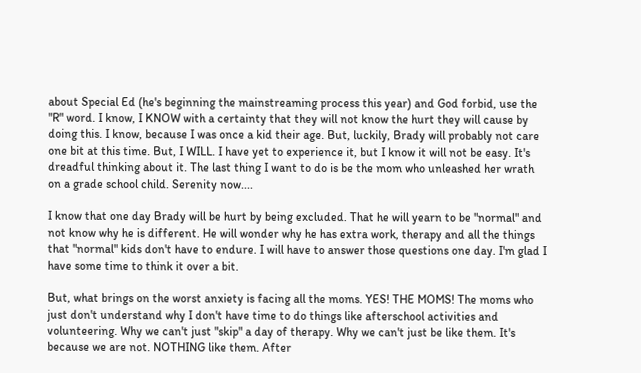about Special Ed (he's beginning the mainstreaming process this year) and God forbid, use the "R" word. I know, I KNOW with a certainty that they will not know the hurt they will cause by doing this. I know, because I was once a kid their age. But, luckily, Brady will probably not care one bit at this time. But, I WILL. I have yet to experience it, but I know it will not be easy. It's dreadful thinking about it. The last thing I want to do is be the mom who unleashed her wrath on a grade school child. Serenity now....

I know that one day Brady will be hurt by being excluded. That he will yearn to be "normal" and not know why he is different. He will wonder why he has extra work, therapy and all the things that "normal" kids don't have to endure. I will have to answer those questions one day. I'm glad I have some time to think it over a bit.

But, what brings on the worst anxiety is facing all the moms. YES! THE MOMS! The moms who just don't understand why I don't have time to do things like afterschool activities and volunteering. Why we can't just "skip" a day of therapy. Why we can't just be like them. It's because we are not. NOTHING like them. After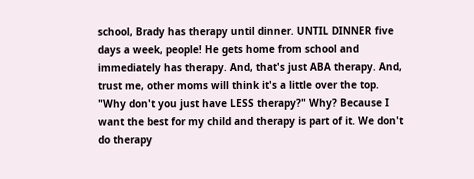school, Brady has therapy until dinner. UNTIL DINNER five days a week, people! He gets home from school and immediately has therapy. And, that's just ABA therapy. And, trust me, other moms will think it's a little over the top. "Why don't you just have LESS therapy?" Why? Because I want the best for my child and therapy is part of it. We don't do therapy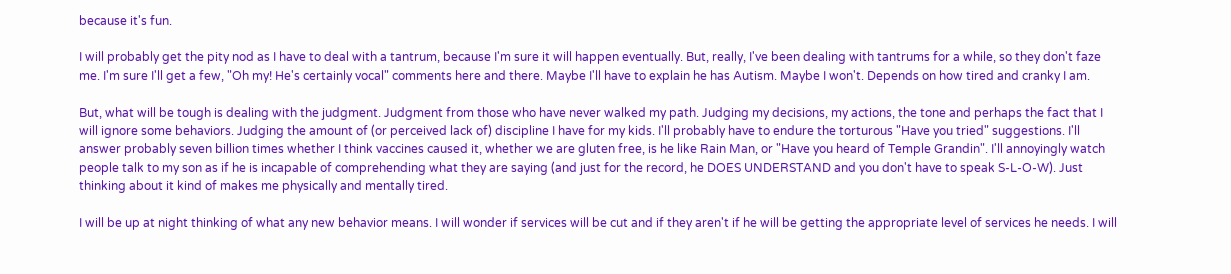because it's fun.

I will probably get the pity nod as I have to deal with a tantrum, because I'm sure it will happen eventually. But, really, I've been dealing with tantrums for a while, so they don't faze me. I'm sure I'll get a few, "Oh my! He's certainly vocal" comments here and there. Maybe I'll have to explain he has Autism. Maybe I won't. Depends on how tired and cranky I am.

But, what will be tough is dealing with the judgment. Judgment from those who have never walked my path. Judging my decisions, my actions, the tone and perhaps the fact that I will ignore some behaviors. Judging the amount of (or perceived lack of) discipline I have for my kids. I'll probably have to endure the torturous "Have you tried" suggestions. I'll answer probably seven billion times whether I think vaccines caused it, whether we are gluten free, is he like Rain Man, or "Have you heard of Temple Grandin". I'll annoyingly watch people talk to my son as if he is incapable of comprehending what they are saying (and just for the record, he DOES UNDERSTAND and you don't have to speak S-L-O-W). Just thinking about it kind of makes me physically and mentally tired.

I will be up at night thinking of what any new behavior means. I will wonder if services will be cut and if they aren't if he will be getting the appropriate level of services he needs. I will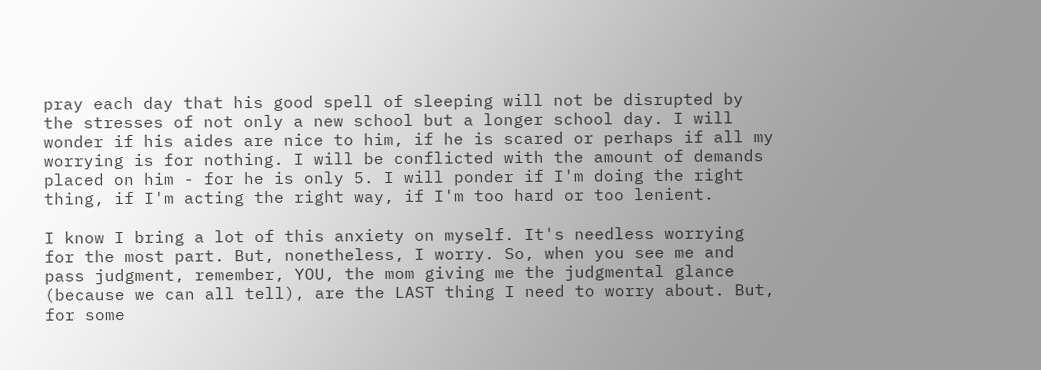pray each day that his good spell of sleeping will not be disrupted by the stresses of not only a new school but a longer school day. I will wonder if his aides are nice to him, if he is scared or perhaps if all my worrying is for nothing. I will be conflicted with the amount of demands placed on him - for he is only 5. I will ponder if I'm doing the right thing, if I'm acting the right way, if I'm too hard or too lenient.

I know I bring a lot of this anxiety on myself. It's needless worrying for the most part. But, nonetheless, I worry. So, when you see me and pass judgment, remember, YOU, the mom giving me the judgmental glance (because we can all tell), are the LAST thing I need to worry about. But, for some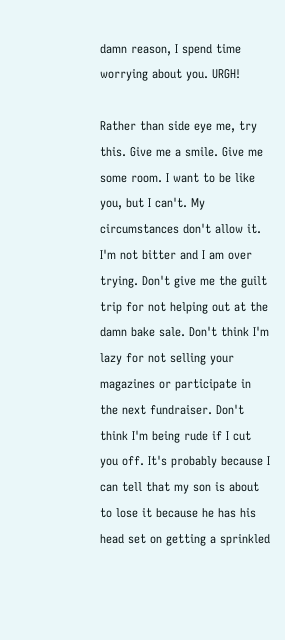damn reason, I spend time worrying about you. URGH!

Rather than side eye me, try this. Give me a smile. Give me some room. I want to be like you, but I can't. My circumstances don't allow it. I'm not bitter and I am over trying. Don't give me the guilt trip for not helping out at the damn bake sale. Don't think I'm lazy for not selling your magazines or participate in the next fundraiser. Don't think I'm being rude if I cut you off. It's probably because I can tell that my son is about to lose it because he has his head set on getting a sprinkled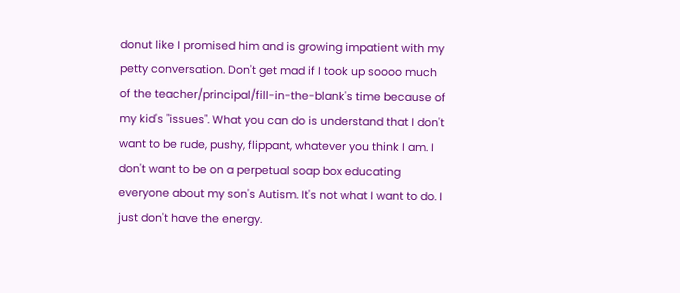donut like I promised him and is growing impatient with my petty conversation. Don't get mad if I took up soooo much of the teacher/principal/fill-in-the-blank's time because of my kid's "issues". What you can do is understand that I don't want to be rude, pushy, flippant, whatever you think I am. I don't want to be on a perpetual soap box educating everyone about my son's Autism. It's not what I want to do. I just don't have the energy.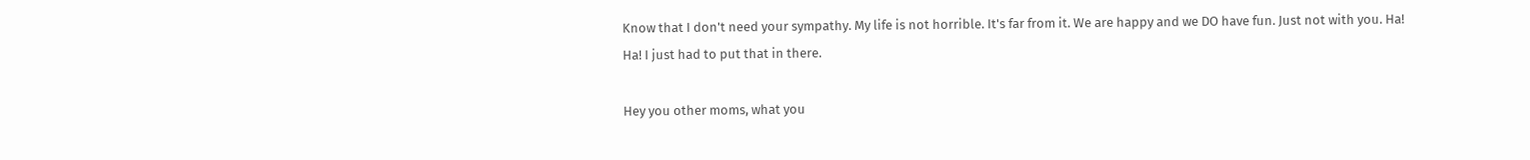Know that I don't need your sympathy. My life is not horrible. It's far from it. We are happy and we DO have fun. Just not with you. Ha! Ha! I just had to put that in there.

Hey you other moms, what you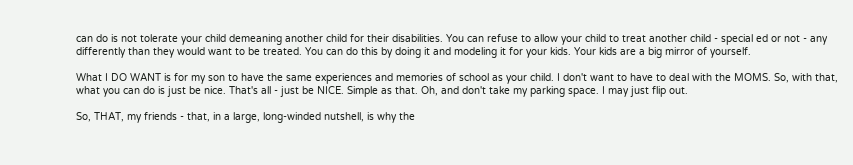can do is not tolerate your child demeaning another child for their disabilities. You can refuse to allow your child to treat another child - special ed or not - any differently than they would want to be treated. You can do this by doing it and modeling it for your kids. Your kids are a big mirror of yourself.

What I DO WANT is for my son to have the same experiences and memories of school as your child. I don't want to have to deal with the MOMS. So, with that, what you can do is just be nice. That's all - just be NICE. Simple as that. Oh, and don't take my parking space. I may just flip out.

So, THAT, my friends - that, in a large, long-winded nutshell, is why the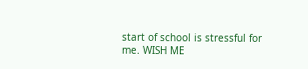start of school is stressful for me. WISH ME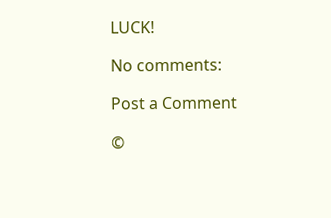LUCK!

No comments:

Post a Comment

©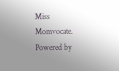Miss Momvocate. Powered by